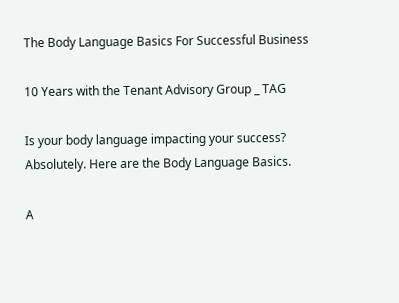The Body Language Basics For Successful Business

10 Years with the Tenant Advisory Group _ TAG

Is your body language impacting your success? Absolutely. Here are the Body Language Basics.

A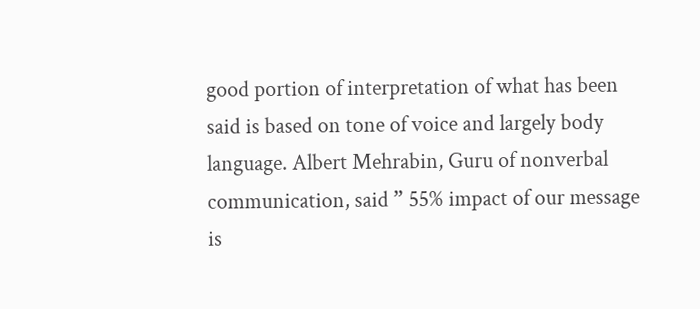good portion of interpretation of what has been said is based on tone of voice and largely body language. Albert Mehrabin, Guru of nonverbal communication, said ” 55% impact of our message is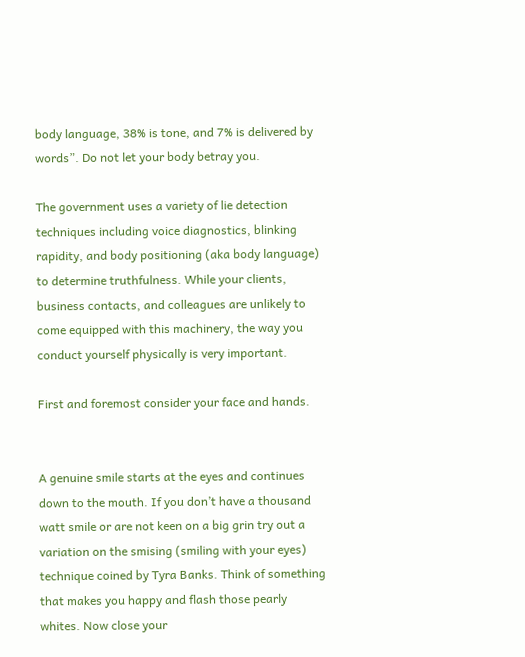body language, 38% is tone, and 7% is delivered by words”. Do not let your body betray you.

The government uses a variety of lie detection techniques including voice diagnostics, blinking rapidity, and body positioning (aka body language) to determine truthfulness. While your clients, business contacts, and colleagues are unlikely to come equipped with this machinery, the way you conduct yourself physically is very important.

First and foremost consider your face and hands.


A genuine smile starts at the eyes and continues down to the mouth. If you don’t have a thousand watt smile or are not keen on a big grin try out a variation on the smising (smiling with your eyes) technique coined by Tyra Banks. Think of something that makes you happy and flash those pearly whites. Now close your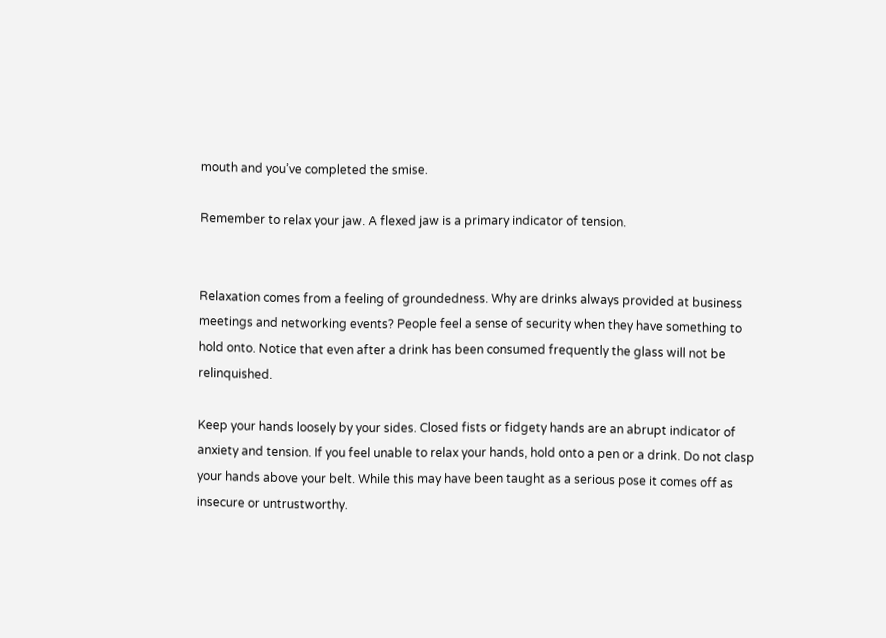mouth and you’ve completed the smise.

Remember to relax your jaw. A flexed jaw is a primary indicator of tension.


Relaxation comes from a feeling of groundedness. Why are drinks always provided at business meetings and networking events? People feel a sense of security when they have something to hold onto. Notice that even after a drink has been consumed frequently the glass will not be relinquished.

Keep your hands loosely by your sides. Closed fists or fidgety hands are an abrupt indicator of anxiety and tension. If you feel unable to relax your hands, hold onto a pen or a drink. Do not clasp your hands above your belt. While this may have been taught as a serious pose it comes off as insecure or untrustworthy.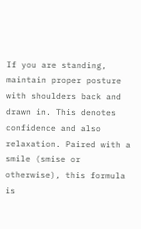If you are standing, maintain proper posture with shoulders back and drawn in. This denotes confidence and also relaxation. Paired with a smile (smise or otherwise), this formula is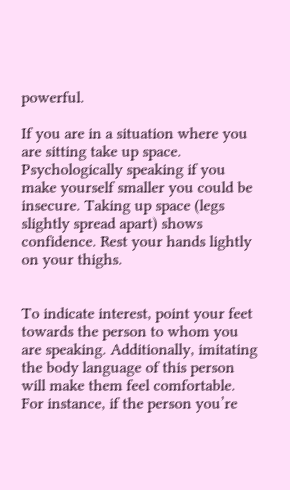powerful.

If you are in a situation where you are sitting take up space. Psychologically speaking if you make yourself smaller you could be insecure. Taking up space (legs slightly spread apart) shows confidence. Rest your hands lightly on your thighs.


To indicate interest, point your feet towards the person to whom you are speaking. Additionally, imitating the body language of this person will make them feel comfortable. For instance, if the person you’re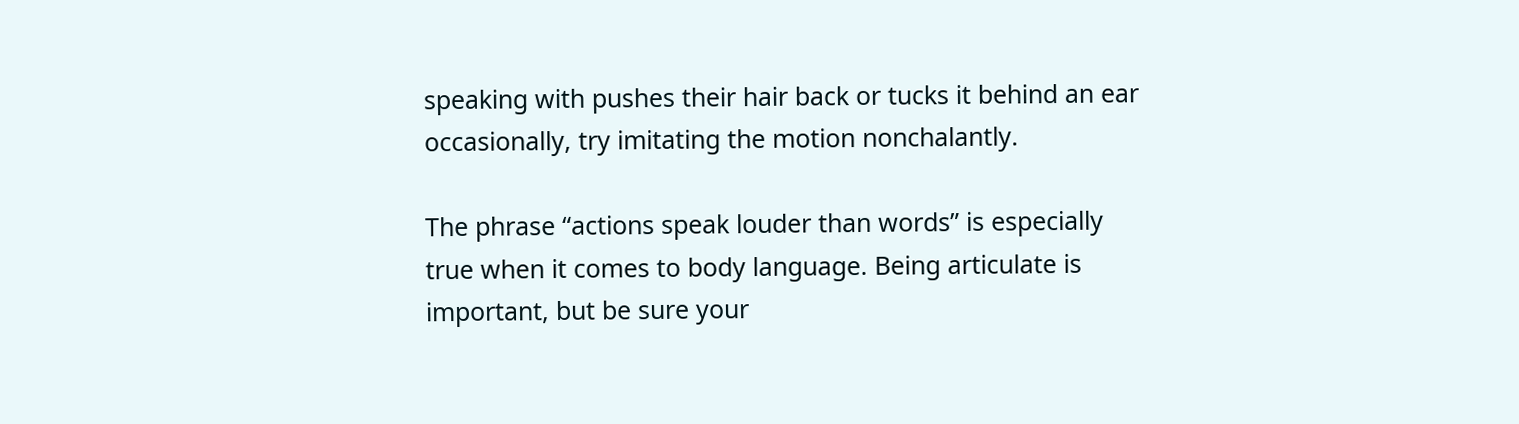speaking with pushes their hair back or tucks it behind an ear occasionally, try imitating the motion nonchalantly.

The phrase “actions speak louder than words” is especially true when it comes to body language. Being articulate is important, but be sure your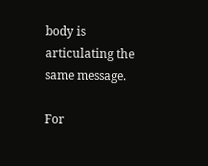body is articulating the same message.

For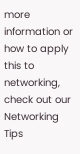more information or how to apply this to networking, check out our Networking Tips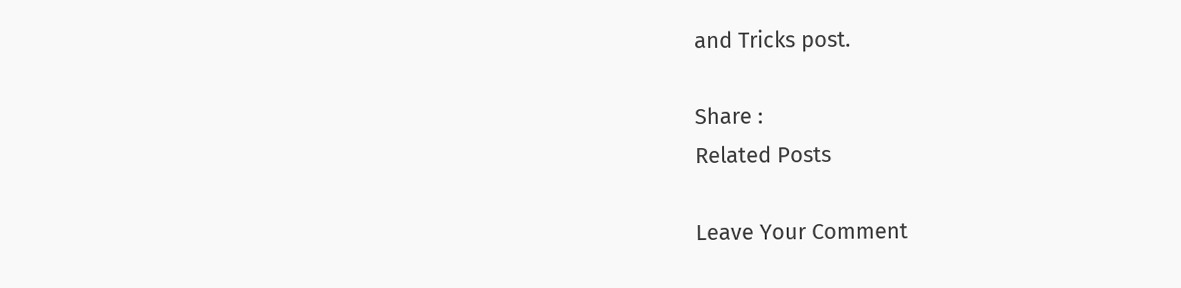and Tricks post.

Share :
Related Posts

Leave Your Comment